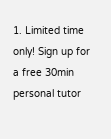1. Limited time only! Sign up for a free 30min personal tutor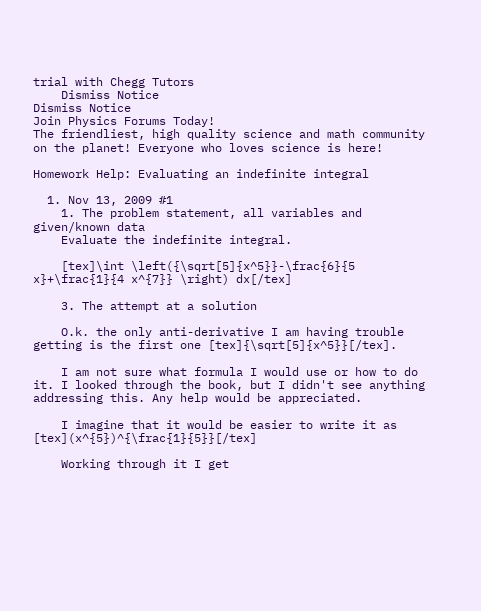trial with Chegg Tutors
    Dismiss Notice
Dismiss Notice
Join Physics Forums Today!
The friendliest, high quality science and math community on the planet! Everyone who loves science is here!

Homework Help: Evaluating an indefinite integral

  1. Nov 13, 2009 #1
    1. The problem statement, all variables and given/known data
    Evaluate the indefinite integral.

    [tex]\int \left({\sqrt[5]{x^5}}-\frac{6}{5 x}+\frac{1}{4 x^{7}} \right) dx[/tex]

    3. The attempt at a solution

    O.k. the only anti-derivative I am having trouble getting is the first one [tex]{\sqrt[5]{x^5}}[/tex].

    I am not sure what formula I would use or how to do it. I looked through the book, but I didn't see anything addressing this. Any help would be appreciated.

    I imagine that it would be easier to write it as [tex](x^{5})^{\frac{1}{5}}[/tex]

    Working through it I get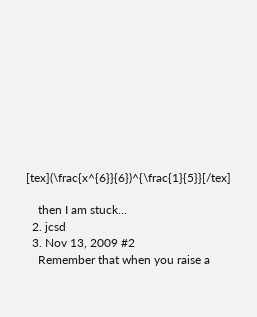[tex](\frac{x^{6}}{6})^{\frac{1}{5}}[/tex]

    then I am stuck...
  2. jcsd
  3. Nov 13, 2009 #2
    Remember that when you raise a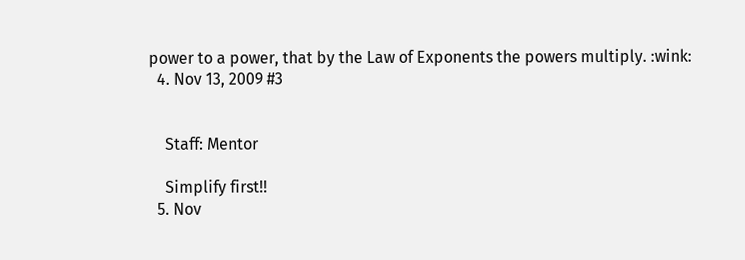power to a power, that by the Law of Exponents the powers multiply. :wink:
  4. Nov 13, 2009 #3


    Staff: Mentor

    Simplify first!!
  5. Nov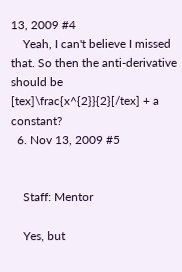13, 2009 #4
    Yeah, I can't believe I missed that. So then the anti-derivative should be [tex]\frac{x^{2}}{2}[/tex] + a constant?
  6. Nov 13, 2009 #5


    Staff: Mentor

    Yes, but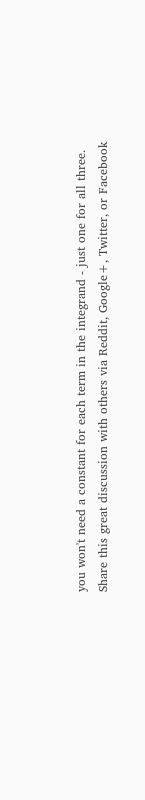you won't need a constant for each term in the integrand - just one for all three.
Share this great discussion with others via Reddit, Google+, Twitter, or Facebook